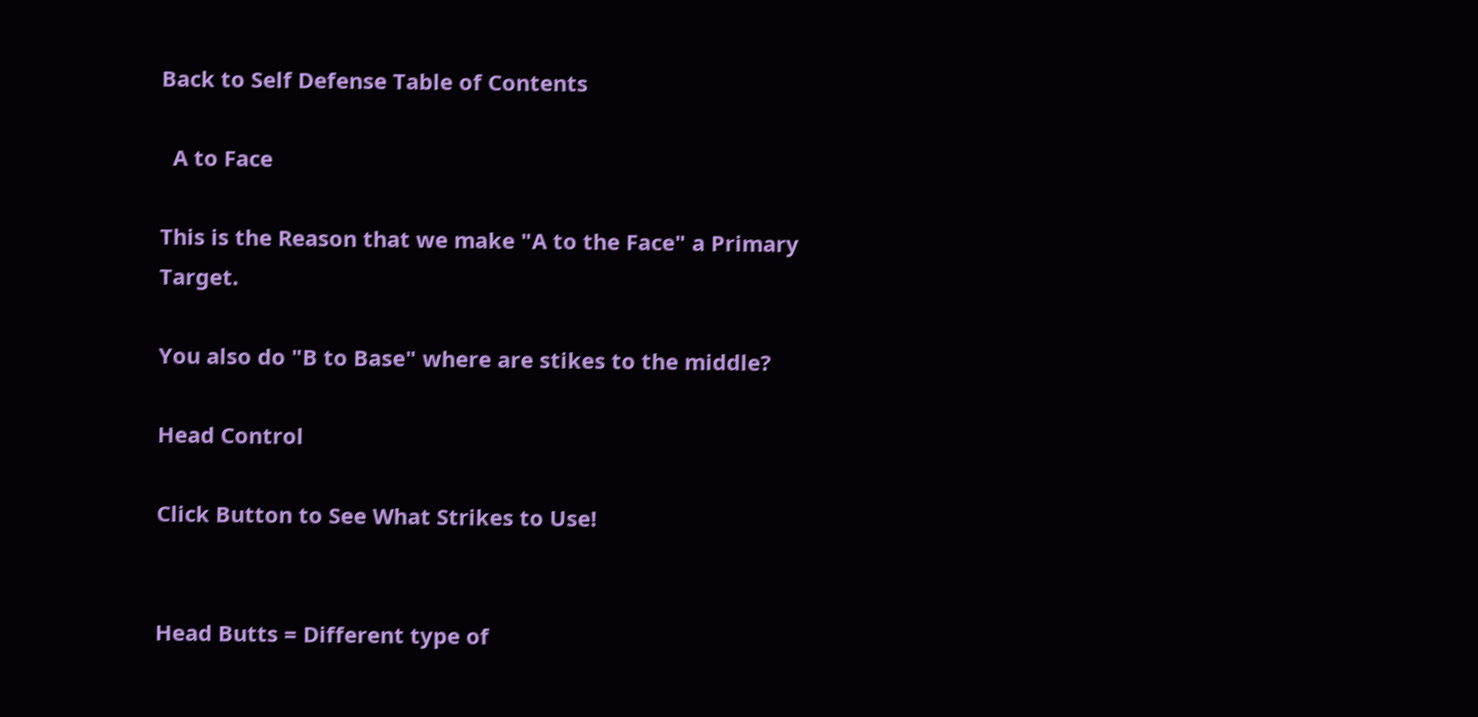Back to Self Defense Table of Contents

  A to Face

This is the Reason that we make "A to the Face" a Primary Target.

You also do "B to Base" where are stikes to the middle?

Head Control

Click Button to See What Strikes to Use!


Head Butts = Different type of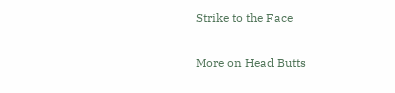Strike to the Face

More on Head Butts